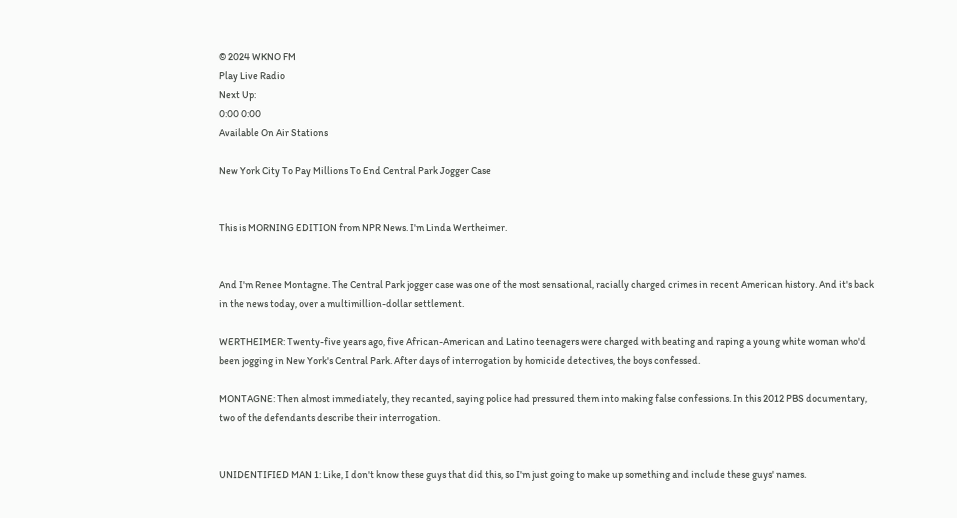© 2024 WKNO FM
Play Live Radio
Next Up:
0:00 0:00
Available On Air Stations

New York City To Pay Millions To End Central Park Jogger Case


This is MORNING EDITION from NPR News. I'm Linda Wertheimer.


And I'm Renee Montagne. The Central Park jogger case was one of the most sensational, racially charged crimes in recent American history. And it's back in the news today, over a multimillion-dollar settlement.

WERTHEIMER: Twenty-five years ago, five African-American and Latino teenagers were charged with beating and raping a young white woman who'd been jogging in New York's Central Park. After days of interrogation by homicide detectives, the boys confessed.

MONTAGNE: Then almost immediately, they recanted, saying police had pressured them into making false confessions. In this 2012 PBS documentary, two of the defendants describe their interrogation.


UNIDENTIFIED MAN 1: Like, I don't know these guys that did this, so I'm just going to make up something and include these guys' names.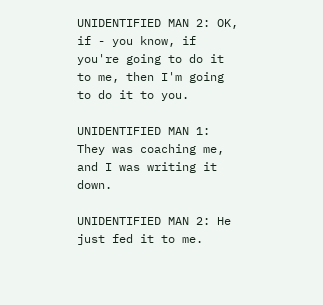UNIDENTIFIED MAN 2: OK, if - you know, if you're going to do it to me, then I'm going to do it to you.

UNIDENTIFIED MAN 1: They was coaching me, and I was writing it down.

UNIDENTIFIED MAN 2: He just fed it to me.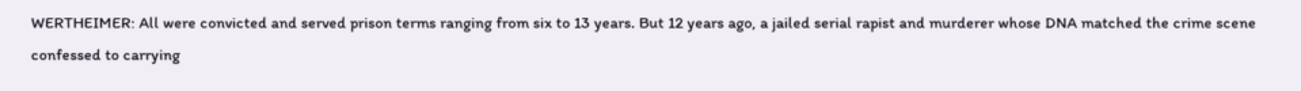WERTHEIMER: All were convicted and served prison terms ranging from six to 13 years. But 12 years ago, a jailed serial rapist and murderer whose DNA matched the crime scene confessed to carrying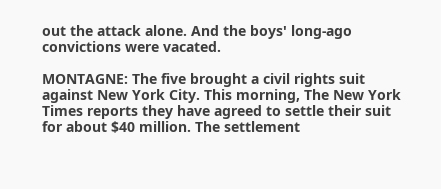out the attack alone. And the boys' long-ago convictions were vacated.

MONTAGNE: The five brought a civil rights suit against New York City. This morning, The New York Times reports they have agreed to settle their suit for about $40 million. The settlement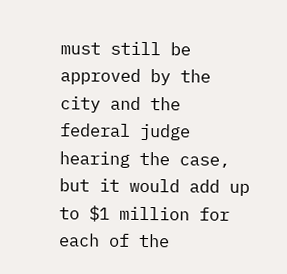must still be approved by the city and the federal judge hearing the case, but it would add up to $1 million for each of the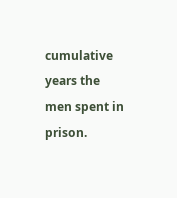cumulative years the men spent in prison.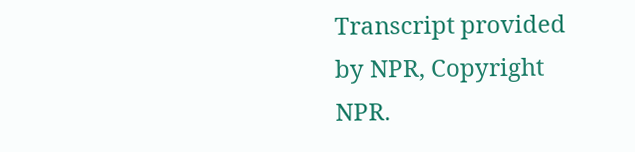Transcript provided by NPR, Copyright NPR.